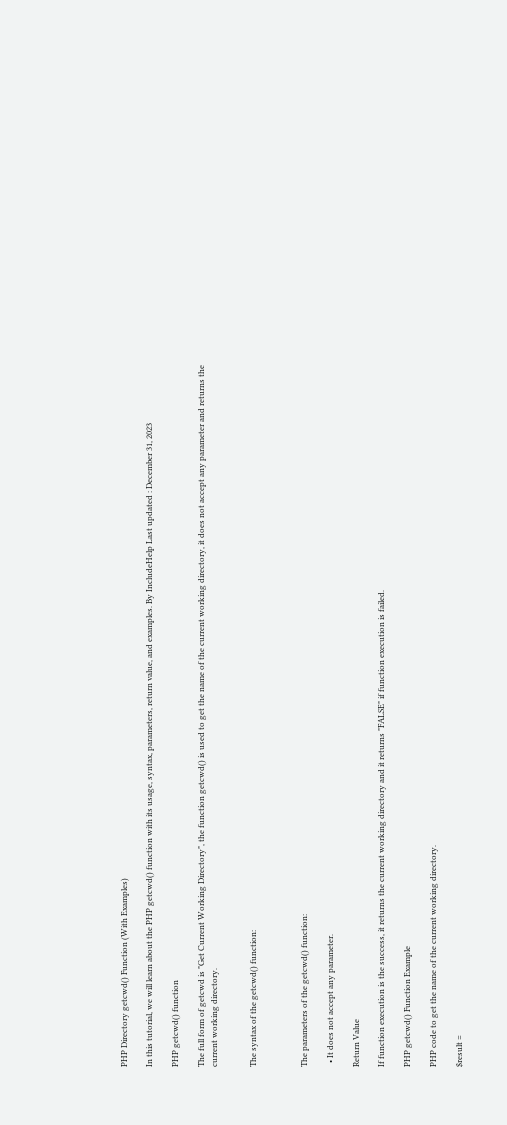PHP Directory getcwd() Function (With Examples)

In this tutorial, we will learn about the PHP getcwd() function with its usage, syntax, parameters, return value, and examples. By IncludeHelp Last updated : December 31, 2023

PHP getcwd() function

The full form of getcwd is "Get Current Working Directory", the function getcwd() is used to get the name of the current working directory, it does not accept any parameter and returns the current working directory.


The syntax of the getcwd() function:



The parameters of the getcwd() function:

  • It does not accept any parameter.

Return Value

If function execution is the success, it returns the current working directory and it returns "FALSE" if function execution is failed.

PHP getcwd() Function Example

PHP code to get the name of the current working directory.

$result =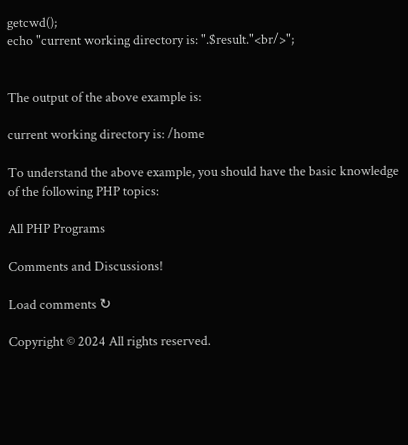getcwd();
echo "current working directory is: ".$result."<br/>";


The output of the above example is:

current working directory is: /home

To understand the above example, you should have the basic knowledge of the following PHP topics:

All PHP Programs

Comments and Discussions!

Load comments ↻

Copyright © 2024 All rights reserved.